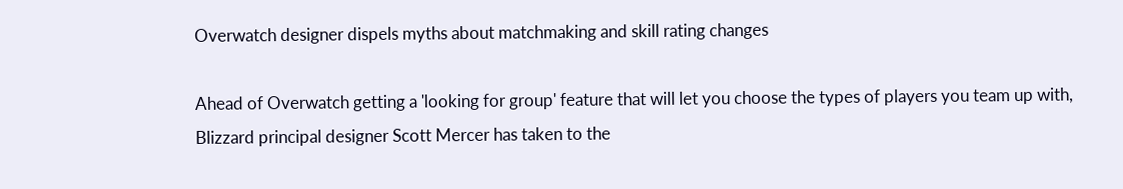Overwatch designer dispels myths about matchmaking and skill rating changes

Ahead of Overwatch getting a 'looking for group' feature that will let you choose the types of players you team up with, Blizzard principal designer Scott Mercer has taken to the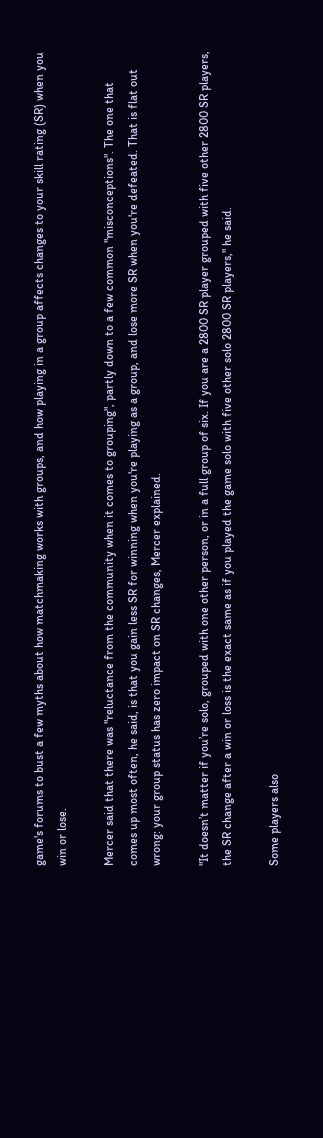game's forums to bust a few myths about how matchmaking works with groups, and how playing in a group affects changes to your skill rating (SR) when you win or lose.

Mercer said that there was "reluctance from the community when it comes to grouping", partly down to a few common "misconceptions". The one that comes up most often, he said, is that you gain less SR for winning when you're playing as a group, and lose more SR when you're defeated. That is flat out wrong: your group status has zero impact on SR changes, Mercer explained.

"It doesn’t matter if you’re solo, grouped with one other person, or in a full group of six. If you are a 2800 SR player grouped with five other 2800 SR players, the SR change after a win or loss is the exact same as if you played the game solo with five other solo 2800 SR players," he said.

Some players also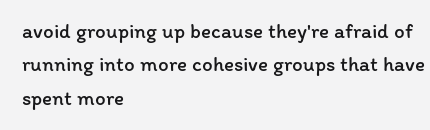avoid grouping up because they're afraid of running into more cohesive groups that have spent more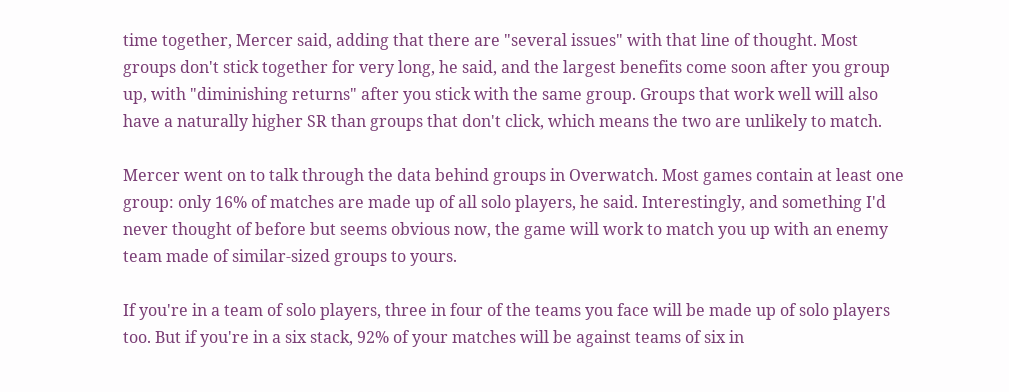time together, Mercer said, adding that there are "several issues" with that line of thought. Most groups don't stick together for very long, he said, and the largest benefits come soon after you group up, with "diminishing returns" after you stick with the same group. Groups that work well will also have a naturally higher SR than groups that don't click, which means the two are unlikely to match.

Mercer went on to talk through the data behind groups in Overwatch. Most games contain at least one group: only 16% of matches are made up of all solo players, he said. Interestingly, and something I'd never thought of before but seems obvious now, the game will work to match you up with an enemy team made of similar-sized groups to yours.

If you're in a team of solo players, three in four of the teams you face will be made up of solo players too. But if you're in a six stack, 92% of your matches will be against teams of six in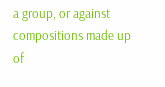a group, or against compositions made up of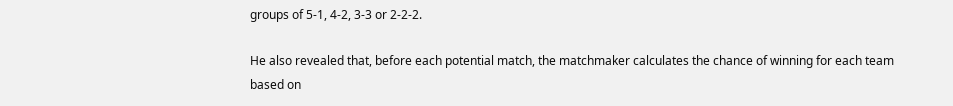groups of 5-1, 4-2, 3-3 or 2-2-2.

He also revealed that, before each potential match, the matchmaker calculates the chance of winning for each team based on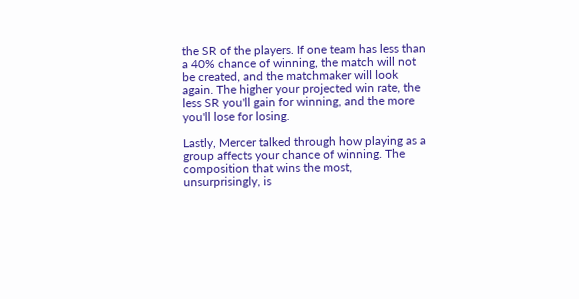the SR of the players. If one team has less than a 40% chance of winning, the match will not be created, and the matchmaker will look again. The higher your projected win rate, the less SR you'll gain for winning, and the more you'll lose for losing.

Lastly, Mercer talked through how playing as a group affects your chance of winning. The composition that wins the most, unsurprisingly, is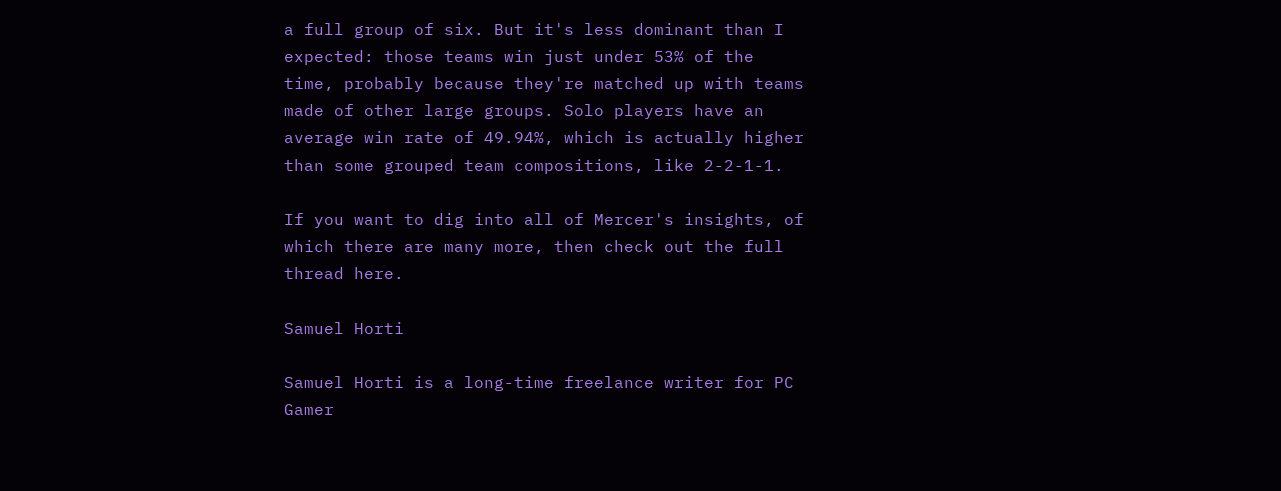a full group of six. But it's less dominant than I expected: those teams win just under 53% of the time, probably because they're matched up with teams made of other large groups. Solo players have an average win rate of 49.94%, which is actually higher than some grouped team compositions, like 2-2-1-1.

If you want to dig into all of Mercer's insights, of which there are many more, then check out the full thread here.

Samuel Horti

Samuel Horti is a long-time freelance writer for PC Gamer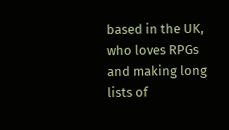based in the UK, who loves RPGs and making long lists of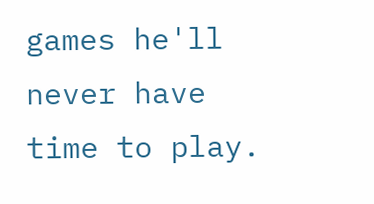games he'll never have time to play.